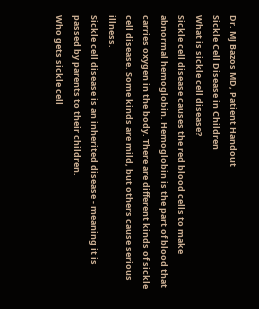Dr. MJ Bazos MD, Patient Handout
Sickle Cell Disease in Children
What is sickle cell disease?
Sickle cell disease causes the red blood cells to make abnormal hemoglobin. Hemoglobin is the part of blood that carries oxygen in the body. There are different kinds of sickle cell disease. Some kinds are mild, but others cause serious illness.
Sickle cell disease is an inherited disease - meaning it is passed by parents to their children.
Who gets sickle cell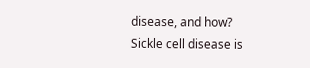disease, and how?
Sickle cell disease is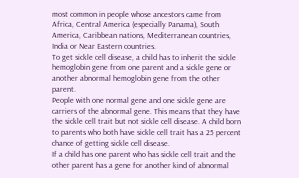most common in people whose ancestors came from Africa, Central America (especially Panama), South America, Caribbean nations, Mediterranean countries, India or Near Eastern countries.
To get sickle cell disease, a child has to inherit the sickle hemoglobin gene from one parent and a sickle gene or another abnormal hemoglobin gene from the other parent.
People with one normal gene and one sickle gene are carriers of the abnormal gene. This means that they have the sickle cell trait but not sickle cell disease. A child born to parents who both have sickle cell trait has a 25 percent chance of getting sickle cell disease.
If a child has one parent who has sickle cell trait and the other parent has a gene for another kind of abnormal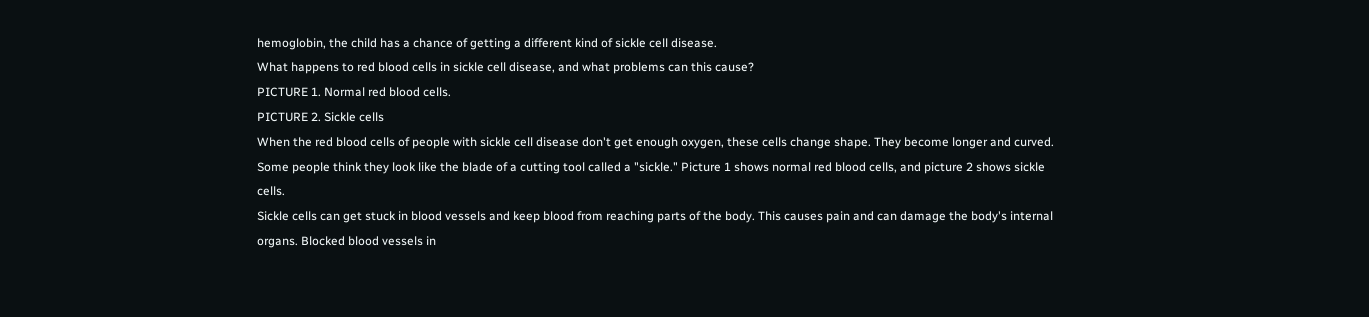hemoglobin, the child has a chance of getting a different kind of sickle cell disease.
What happens to red blood cells in sickle cell disease, and what problems can this cause?
PICTURE 1. Normal red blood cells.
PICTURE 2. Sickle cells
When the red blood cells of people with sickle cell disease don't get enough oxygen, these cells change shape. They become longer and curved. Some people think they look like the blade of a cutting tool called a "sickle." Picture 1 shows normal red blood cells, and picture 2 shows sickle cells.
Sickle cells can get stuck in blood vessels and keep blood from reaching parts of the body. This causes pain and can damage the body's internal organs. Blocked blood vessels in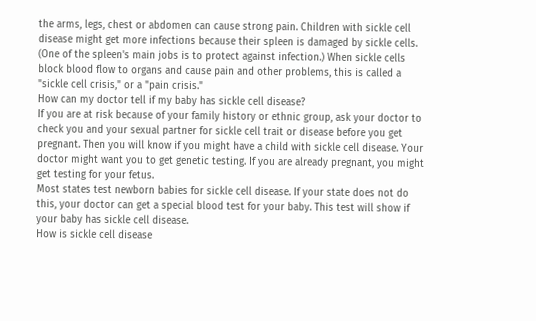the arms, legs, chest or abdomen can cause strong pain. Children with sickle cell disease might get more infections because their spleen is damaged by sickle cells. (One of the spleen's main jobs is to protect against infection.) When sickle cells block blood flow to organs and cause pain and other problems, this is called a "sickle cell crisis," or a "pain crisis."
How can my doctor tell if my baby has sickle cell disease?
If you are at risk because of your family history or ethnic group, ask your doctor to check you and your sexual partner for sickle cell trait or disease before you get pregnant. Then you will know if you might have a child with sickle cell disease. Your doctor might want you to get genetic testing. If you are already pregnant, you might get testing for your fetus.
Most states test newborn babies for sickle cell disease. If your state does not do this, your doctor can get a special blood test for your baby. This test will show if your baby has sickle cell disease.
How is sickle cell disease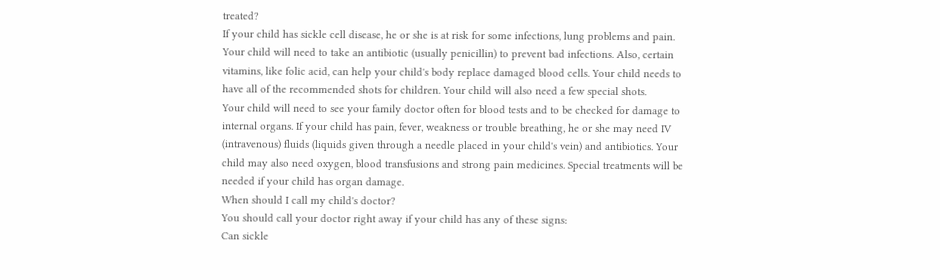treated?
If your child has sickle cell disease, he or she is at risk for some infections, lung problems and pain. Your child will need to take an antibiotic (usually penicillin) to prevent bad infections. Also, certain vitamins, like folic acid, can help your child's body replace damaged blood cells. Your child needs to have all of the recommended shots for children. Your child will also need a few special shots.
Your child will need to see your family doctor often for blood tests and to be checked for damage to internal organs. If your child has pain, fever, weakness or trouble breathing, he or she may need IV (intravenous) fluids (liquids given through a needle placed in your child's vein) and antibiotics. Your child may also need oxygen, blood transfusions and strong pain medicines. Special treatments will be needed if your child has organ damage.
When should I call my child's doctor?
You should call your doctor right away if your child has any of these signs:
Can sickle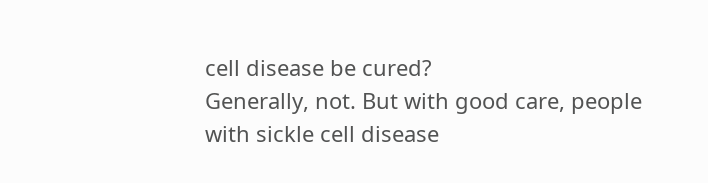cell disease be cured?
Generally, not. But with good care, people with sickle cell disease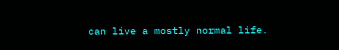can live a mostly normal life.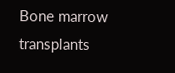Bone marrow transplants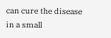can cure the disease in a small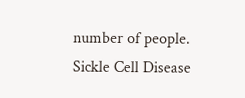number of people.
Sickle Cell Disease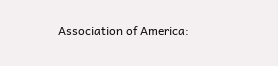Association of America: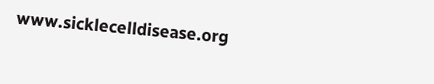www.sicklecelldisease.org